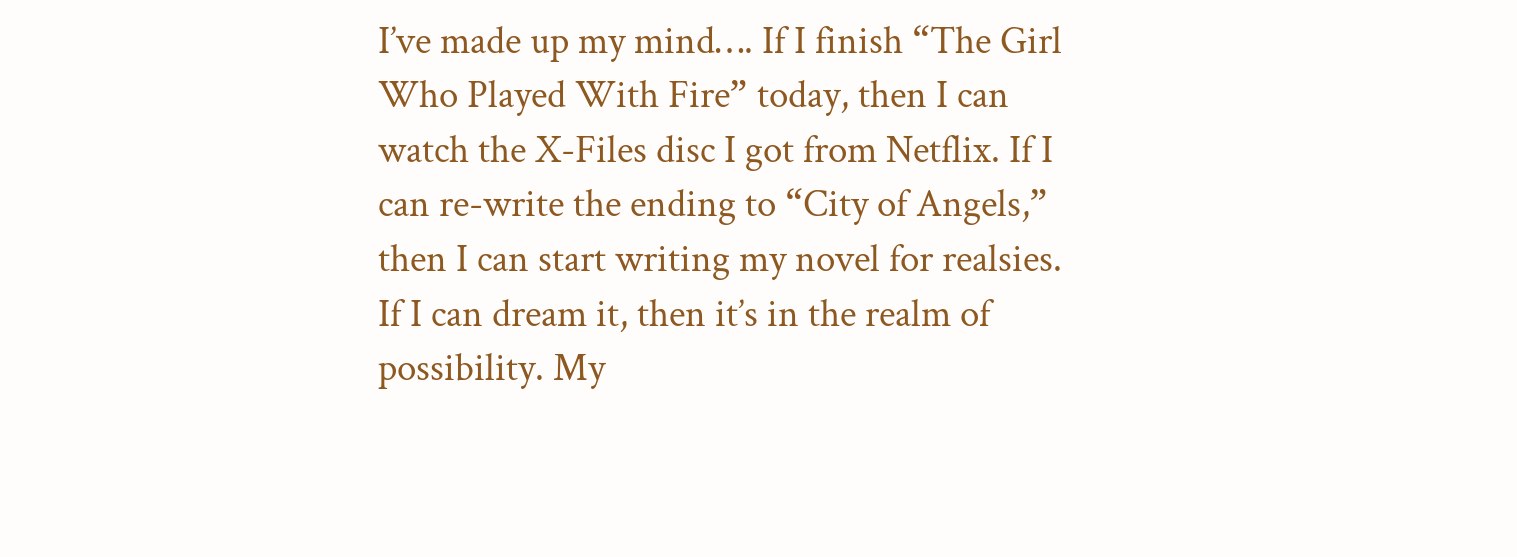I’ve made up my mind…. If I finish “The Girl Who Played With Fire” today, then I can watch the X-Files disc I got from Netflix. If I can re-write the ending to “City of Angels,” then I can start writing my novel for realsies. If I can dream it, then it’s in the realm of possibility. My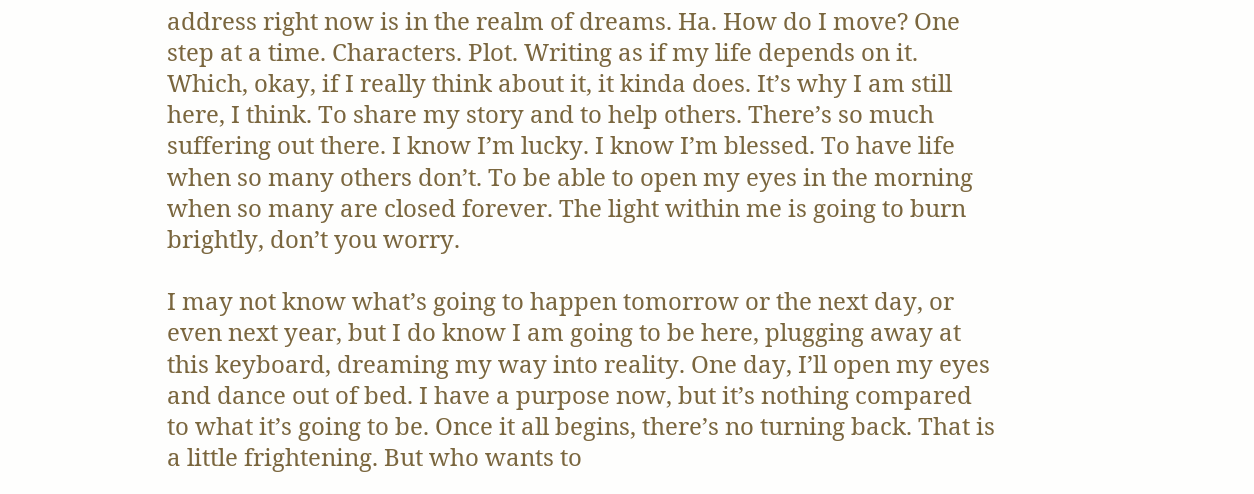address right now is in the realm of dreams. Ha. How do I move? One step at a time. Characters. Plot. Writing as if my life depends on it. Which, okay, if I really think about it, it kinda does. It’s why I am still here, I think. To share my story and to help others. There’s so much suffering out there. I know I’m lucky. I know I’m blessed. To have life when so many others don’t. To be able to open my eyes in the morning when so many are closed forever. The light within me is going to burn brightly, don’t you worry.

I may not know what’s going to happen tomorrow or the next day, or even next year, but I do know I am going to be here, plugging away at this keyboard, dreaming my way into reality. One day, I’ll open my eyes and dance out of bed. I have a purpose now, but it’s nothing compared to what it’s going to be. Once it all begins, there’s no turning back. That is a little frightening. But who wants to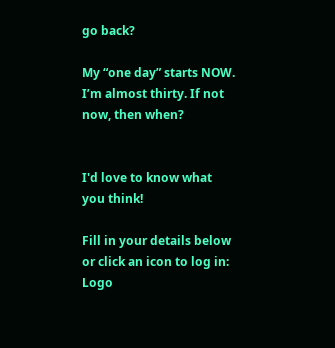go back?

My “one day” starts NOW. I’m almost thirty. If not now, then when?


I'd love to know what you think!

Fill in your details below or click an icon to log in: Logo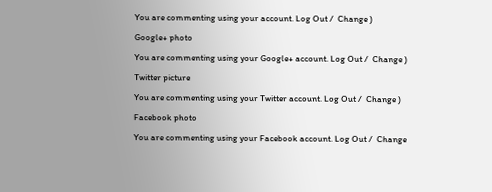You are commenting using your account. Log Out /  Change )

Google+ photo

You are commenting using your Google+ account. Log Out /  Change )

Twitter picture

You are commenting using your Twitter account. Log Out /  Change )

Facebook photo

You are commenting using your Facebook account. Log Out /  Change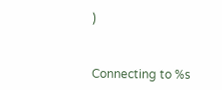)


Connecting to %s